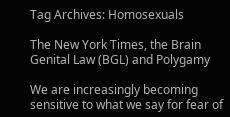Tag Archives: Homosexuals

The New York Times, the Brain Genital Law (BGL) and Polygamy

We are increasingly becoming sensitive to what we say for fear of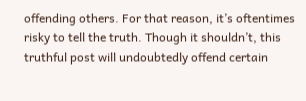offending others. For that reason, it’s oftentimes risky to tell the truth. Though it shouldn’t, this truthful post will undoubtedly offend certain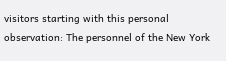visitors starting with this personal observation: The personnel of the New York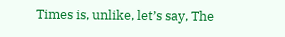Times is, unlike, let’s say, The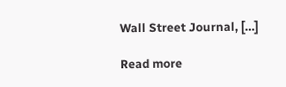Wall Street Journal, […]

Read more